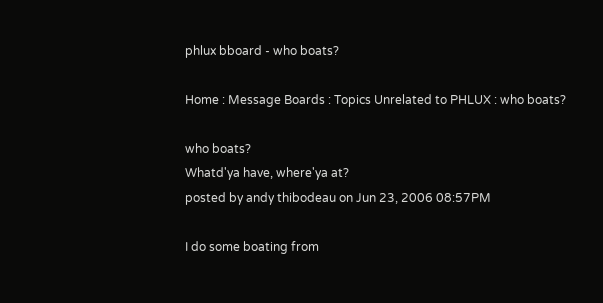phlux bboard - who boats?

Home : Message Boards : Topics Unrelated to PHLUX : who boats?

who boats?
Whatd'ya have, where'ya at?
posted by andy thibodeau on Jun 23, 2006 08:57PM

I do some boating from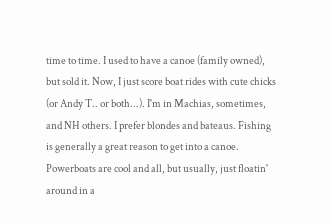time to time. I used to have a canoe (family owned), but sold it. Now, I just score boat rides with cute chicks (or Andy T.. or both...). I'm in Machias, sometimes, and NH others. I prefer blondes and bateaus. Fishing is generally a great reason to get into a canoe. Powerboats are cool and all, but usually, just floatin' around in a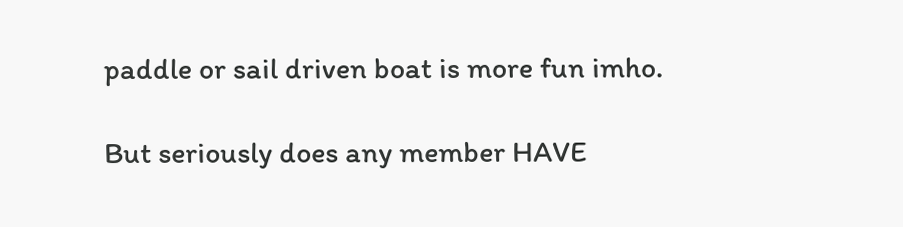paddle or sail driven boat is more fun imho.

But seriously does any member HAVE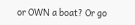or OWN a boat? Or go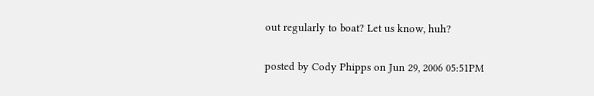out regularly to boat? Let us know, huh?

posted by Cody Phipps on Jun 29, 2006 05:51PM